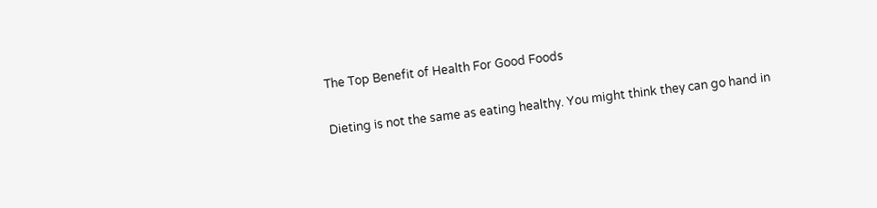The Top Benefit of Health For Good Foods

Dieting is not the same as eating healthy. You might think they can go hand in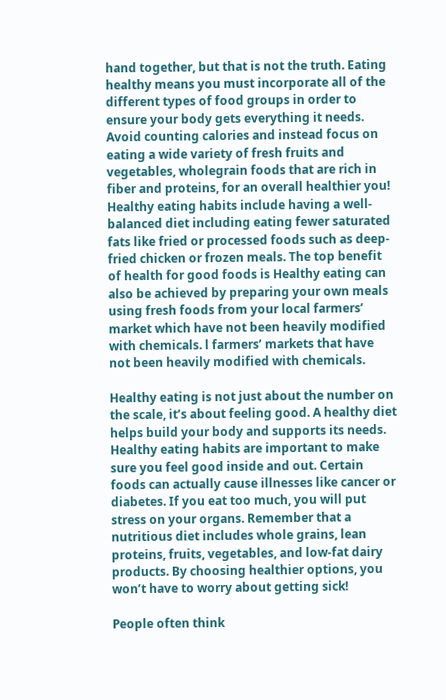hand together, but that is not the truth. Eating healthy means you must incorporate all of the different types of food groups in order to ensure your body gets everything it needs. Avoid counting calories and instead focus on eating a wide variety of fresh fruits and vegetables, wholegrain foods that are rich in fiber and proteins, for an overall healthier you! Healthy eating habits include having a well-balanced diet including eating fewer saturated fats like fried or processed foods such as deep-fried chicken or frozen meals. The top benefit of health for good foods is Healthy eating can also be achieved by preparing your own meals using fresh foods from your local farmers’ market which have not been heavily modified with chemicals. l farmers’ markets that have not been heavily modified with chemicals.

Healthy eating is not just about the number on the scale, it’s about feeling good. A healthy diet helps build your body and supports its needs. Healthy eating habits are important to make sure you feel good inside and out. Certain foods can actually cause illnesses like cancer or diabetes. If you eat too much, you will put stress on your organs. Remember that a nutritious diet includes whole grains, lean proteins, fruits, vegetables, and low-fat dairy products. By choosing healthier options, you won’t have to worry about getting sick!

People often think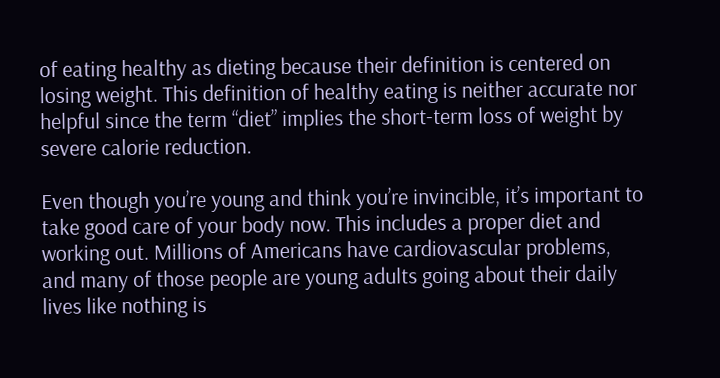of eating healthy as dieting because their definition is centered on losing weight. This definition of healthy eating is neither accurate nor helpful since the term “diet” implies the short-term loss of weight by severe calorie reduction.

Even though you’re young and think you’re invincible, it’s important to take good care of your body now. This includes a proper diet and working out. Millions of Americans have cardiovascular problems, and many of those people are young adults going about their daily lives like nothing is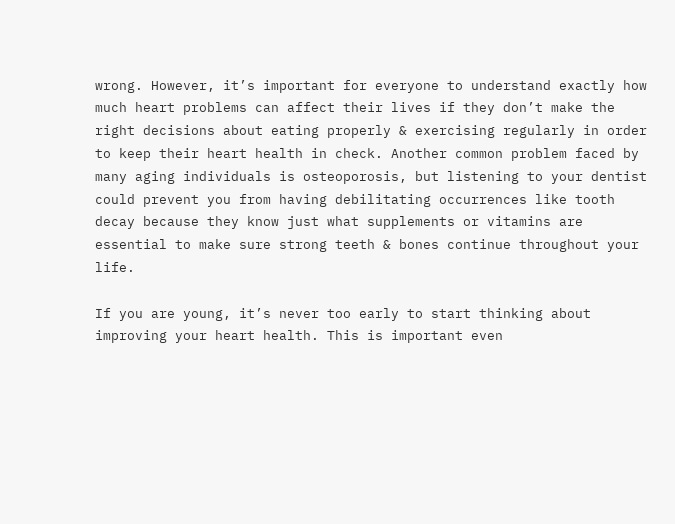wrong. However, it’s important for everyone to understand exactly how much heart problems can affect their lives if they don’t make the right decisions about eating properly & exercising regularly in order to keep their heart health in check. Another common problem faced by many aging individuals is osteoporosis, but listening to your dentist could prevent you from having debilitating occurrences like tooth decay because they know just what supplements or vitamins are essential to make sure strong teeth & bones continue throughout your life.

If you are young, it’s never too early to start thinking about improving your heart health. This is important even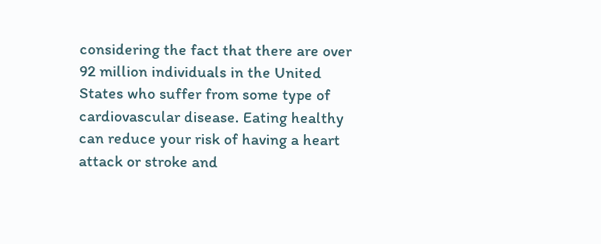considering the fact that there are over 92 million individuals in the United States who suffer from some type of cardiovascular disease. Eating healthy can reduce your risk of having a heart attack or stroke and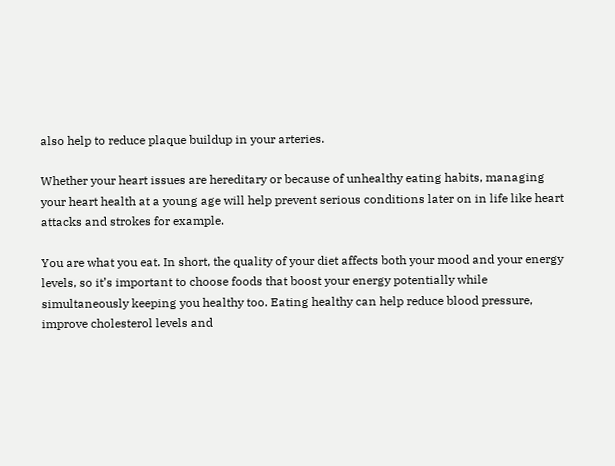also help to reduce plaque buildup in your arteries.

Whether your heart issues are hereditary or because of unhealthy eating habits, managing your heart health at a young age will help prevent serious conditions later on in life like heart attacks and strokes for example.

You are what you eat. In short, the quality of your diet affects both your mood and your energy levels, so it’s important to choose foods that boost your energy potentially while simultaneously keeping you healthy too. Eating healthy can help reduce blood pressure, improve cholesterol levels and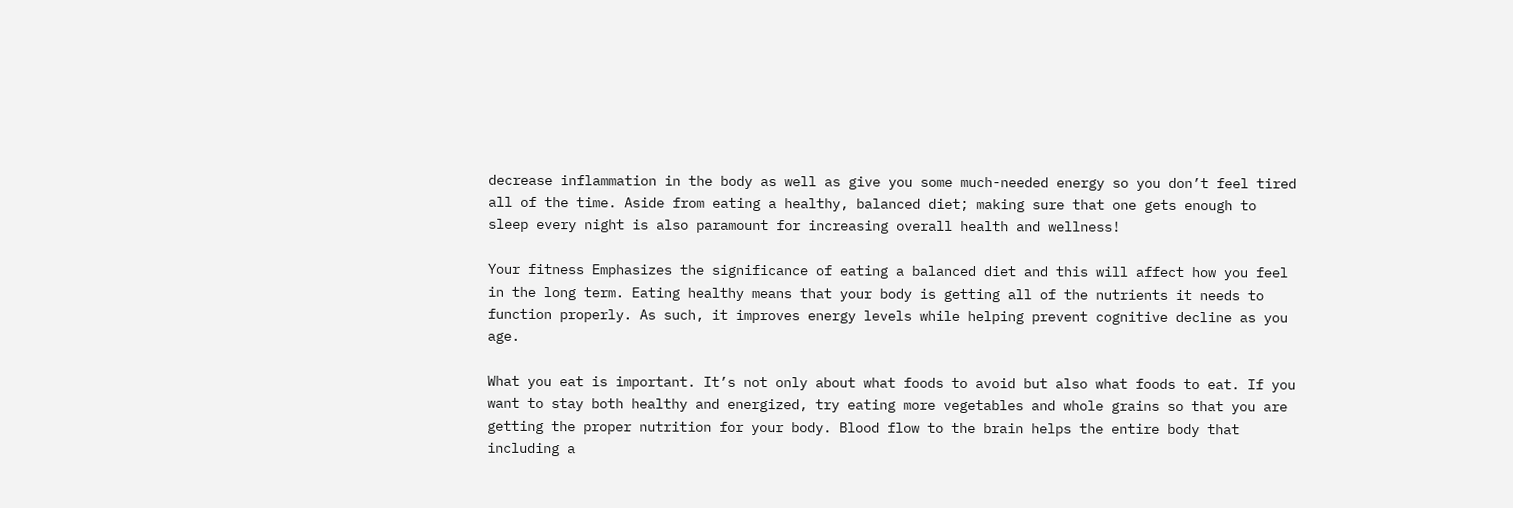decrease inflammation in the body as well as give you some much-needed energy so you don’t feel tired all of the time. Aside from eating a healthy, balanced diet; making sure that one gets enough to sleep every night is also paramount for increasing overall health and wellness!

Your fitness Emphasizes the significance of eating a balanced diet and this will affect how you feel in the long term. Eating healthy means that your body is getting all of the nutrients it needs to function properly. As such, it improves energy levels while helping prevent cognitive decline as you age.

What you eat is important. It’s not only about what foods to avoid but also what foods to eat. If you want to stay both healthy and energized, try eating more vegetables and whole grains so that you are getting the proper nutrition for your body. Blood flow to the brain helps the entire body that including a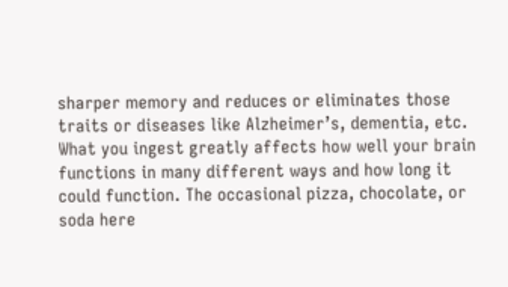sharper memory and reduces or eliminates those traits or diseases like Alzheimer’s, dementia, etc. What you ingest greatly affects how well your brain functions in many different ways and how long it could function. The occasional pizza, chocolate, or soda here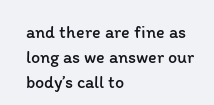and there are fine as long as we answer our body’s call to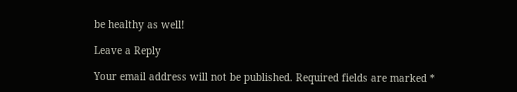be healthy as well!

Leave a Reply

Your email address will not be published. Required fields are marked *